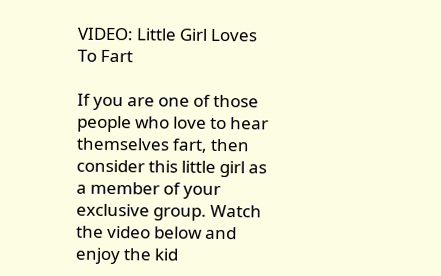VIDEO: Little Girl Loves To Fart

If you are one of those people who love to hear themselves fart, then consider this little girl as a member of your exclusive group. Watch the video below and enjoy the kid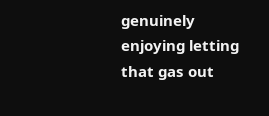genuinely enjoying letting that gas out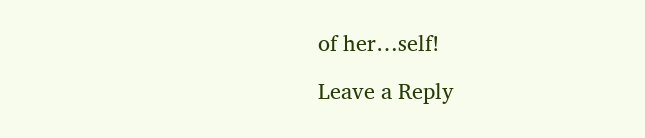of her…self!

Leave a Reply